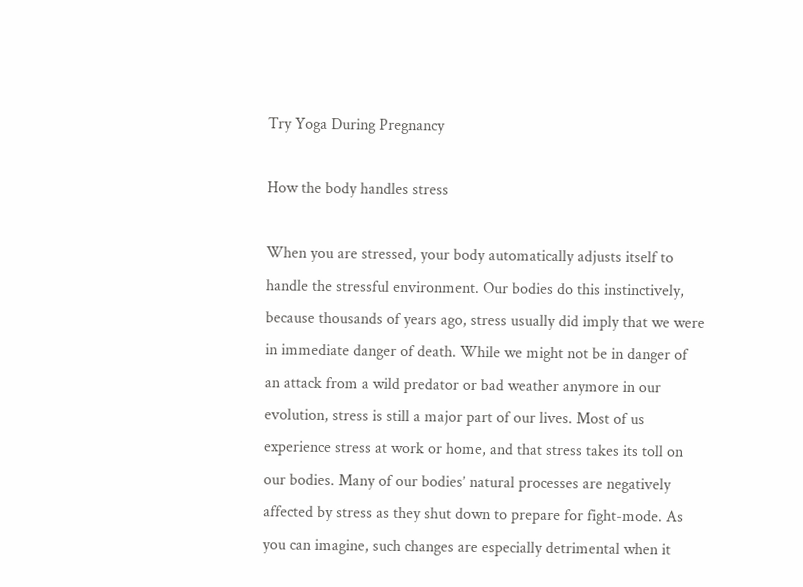Try Yoga During Pregnancy

How the body handles stress

When you are stressed, your body automatically adjusts itself to handle the stressful environment. Our bodies do this instinctively, because thousands of years ago, stress usually did imply that we were in immediate danger of death. While we might not be in danger of an attack from a wild predator or bad weather anymore in our evolution, stress is still a major part of our lives. Most of us experience stress at work or home, and that stress takes its toll on our bodies. Many of our bodies’ natural processes are negatively affected by stress as they shut down to prepare for fight-mode. As you can imagine, such changes are especially detrimental when it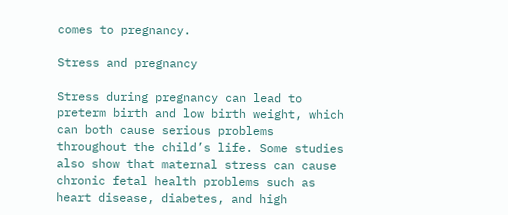comes to pregnancy.

Stress and pregnancy

Stress during pregnancy can lead to preterm birth and low birth weight, which can both cause serious problems throughout the child’s life. Some studies also show that maternal stress can cause chronic fetal health problems such as heart disease, diabetes, and high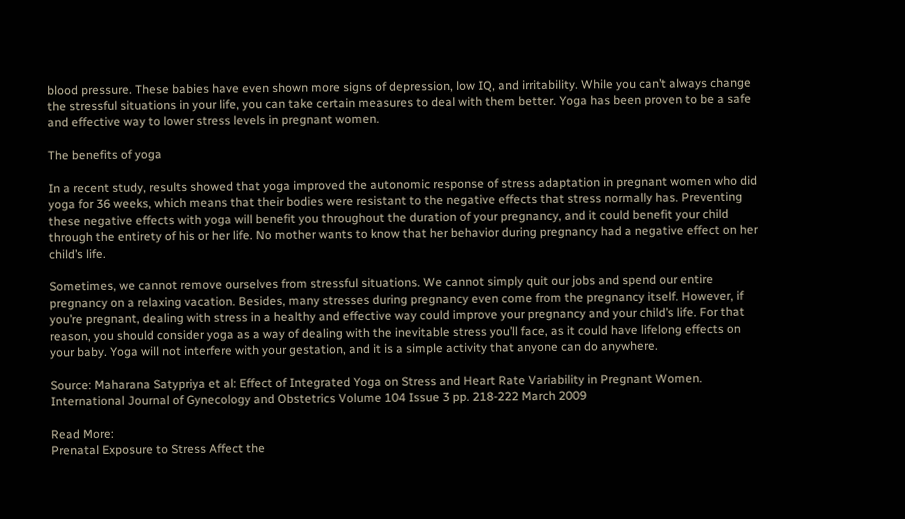blood pressure. These babies have even shown more signs of depression, low IQ, and irritability. While you can’t always change the stressful situations in your life, you can take certain measures to deal with them better. Yoga has been proven to be a safe and effective way to lower stress levels in pregnant women.

The benefits of yoga

In a recent study, results showed that yoga improved the autonomic response of stress adaptation in pregnant women who did yoga for 36 weeks, which means that their bodies were resistant to the negative effects that stress normally has. Preventing these negative effects with yoga will benefit you throughout the duration of your pregnancy, and it could benefit your child through the entirety of his or her life. No mother wants to know that her behavior during pregnancy had a negative effect on her child’s life.

Sometimes, we cannot remove ourselves from stressful situations. We cannot simply quit our jobs and spend our entire pregnancy on a relaxing vacation. Besides, many stresses during pregnancy even come from the pregnancy itself. However, if you’re pregnant, dealing with stress in a healthy and effective way could improve your pregnancy and your child’s life. For that reason, you should consider yoga as a way of dealing with the inevitable stress you’ll face, as it could have lifelong effects on your baby. Yoga will not interfere with your gestation, and it is a simple activity that anyone can do anywhere.

Source: Maharana Satypriya et al: Effect of Integrated Yoga on Stress and Heart Rate Variability in Pregnant Women. International Journal of Gynecology and Obstetrics Volume 104 Issue 3 pp. 218-222 March 2009

Read More:
Prenatal Exposure to Stress Affect the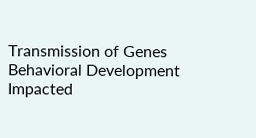Transmission of Genes
Behavioral Development Impacted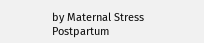by Maternal Stress
Postpartum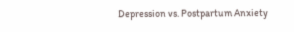Depression vs. Postpartum Anxiety